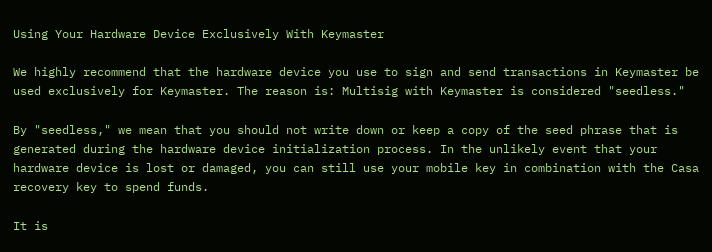Using Your Hardware Device Exclusively With Keymaster

We highly recommend that the hardware device you use to sign and send transactions in Keymaster be used exclusively for Keymaster. The reason is: Multisig with Keymaster is considered "seedless."

By "seedless," we mean that you should not write down or keep a copy of the seed phrase that is generated during the hardware device initialization process. In the unlikely event that your hardware device is lost or damaged, you can still use your mobile key in combination with the Casa recovery key to spend funds.

It is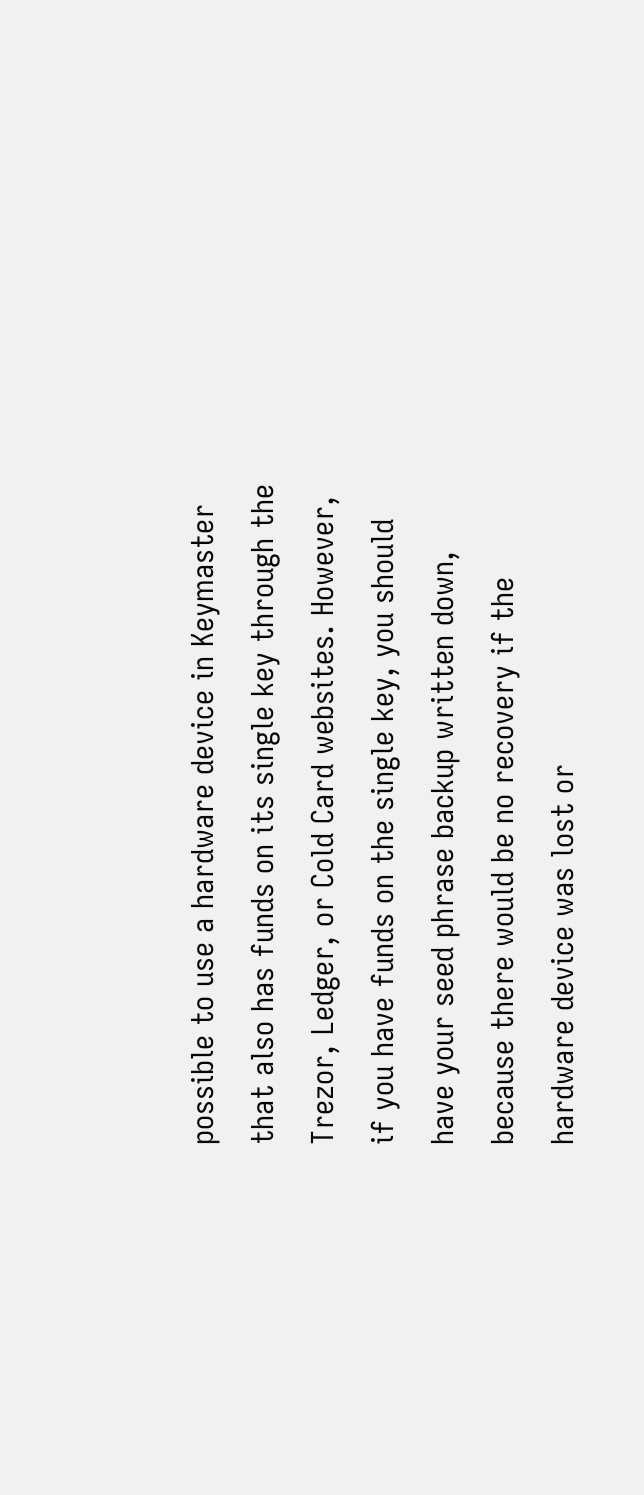possible to use a hardware device in Keymaster that also has funds on its single key through the Trezor, Ledger, or Cold Card websites. However, if you have funds on the single key, you should have your seed phrase backup written down, because there would be no recovery if the hardware device was lost or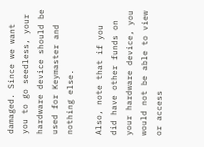damaged. Since we want you to go seedless, your hardware device should be used for Keymaster and nothing else.

Also, note that if you did have other funds on your hardware device, you would not be able to view or access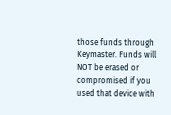those funds through Keymaster. Funds will NOT be erased or compromised if you used that device with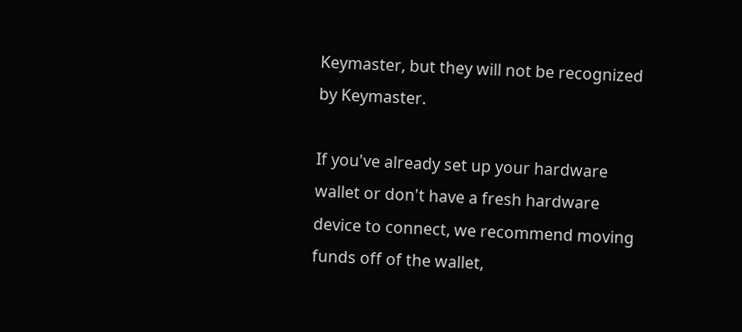Keymaster, but they will not be recognized by Keymaster.

If you've already set up your hardware wallet or don't have a fresh hardware device to connect, we recommend moving funds off of the wallet,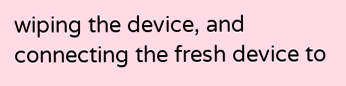wiping the device, and connecting the fresh device to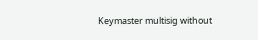Keymaster multisig without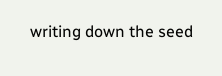writing down the seed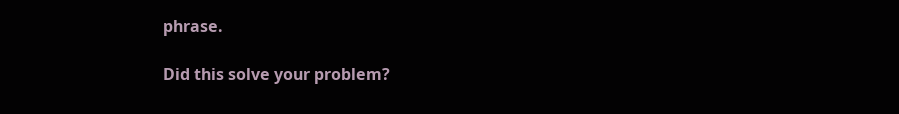phrase.

Did this solve your problem?